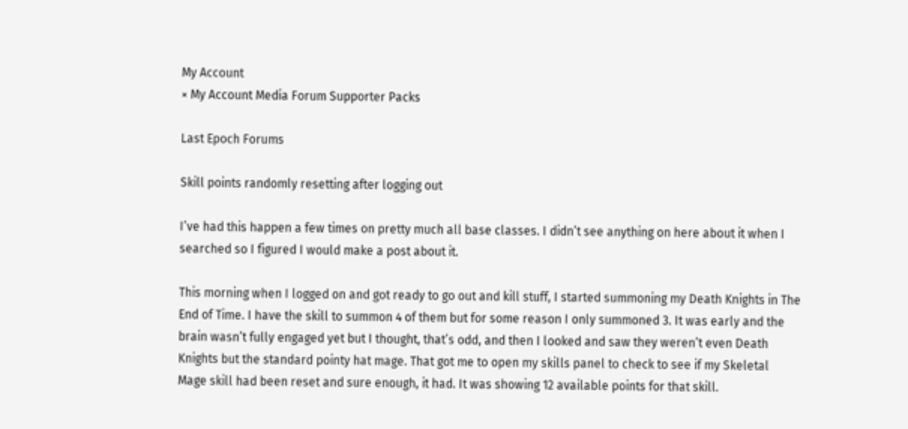My Account
× My Account Media Forum Supporter Packs

Last Epoch Forums

Skill points randomly resetting after logging out

I’ve had this happen a few times on pretty much all base classes. I didn’t see anything on here about it when I searched so I figured I would make a post about it.

This morning when I logged on and got ready to go out and kill stuff, I started summoning my Death Knights in The End of Time. I have the skill to summon 4 of them but for some reason I only summoned 3. It was early and the brain wasn’t fully engaged yet but I thought, that’s odd, and then I looked and saw they weren’t even Death Knights but the standard pointy hat mage. That got me to open my skills panel to check to see if my Skeletal Mage skill had been reset and sure enough, it had. It was showing 12 available points for that skill.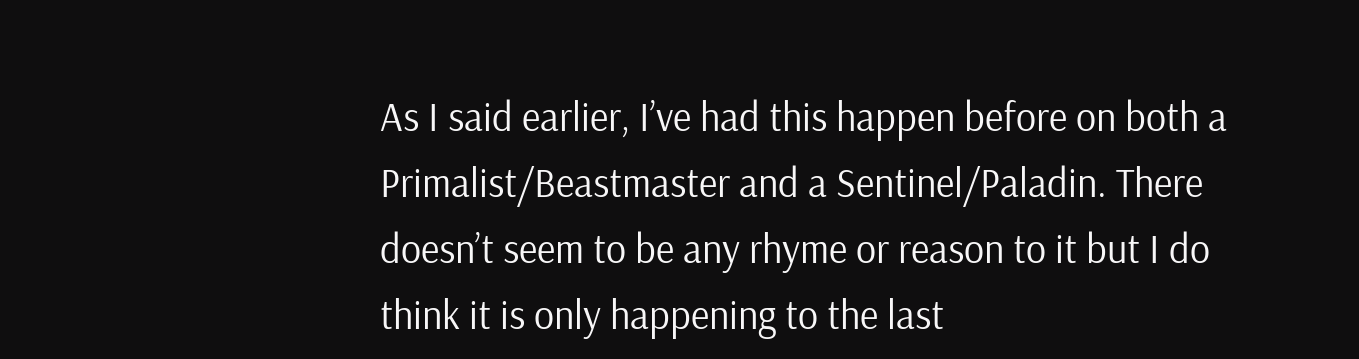As I said earlier, I’ve had this happen before on both a Primalist/Beastmaster and a Sentinel/Paladin. There doesn’t seem to be any rhyme or reason to it but I do think it is only happening to the last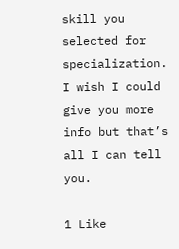skill you selected for specialization. I wish I could give you more info but that’s all I can tell you.

1 Like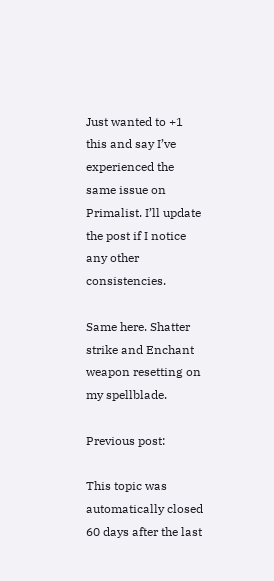Just wanted to +1 this and say I’ve experienced the same issue on Primalist. I’ll update the post if I notice any other consistencies.

Same here. Shatter strike and Enchant weapon resetting on my spellblade.

Previous post:

This topic was automatically closed 60 days after the last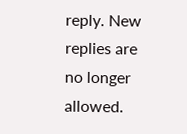reply. New replies are no longer allowed.